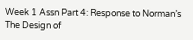Week 1 Assn Part 4: Response to Norman’s The Design of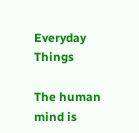Everyday Things

The human mind is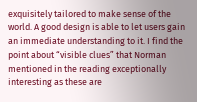exquisitely tailored to make sense of the world. A good design is able to let users gain an immediate understanding to it. I find the point about “visible clues” that Norman mentioned in the reading exceptionally interesting as these are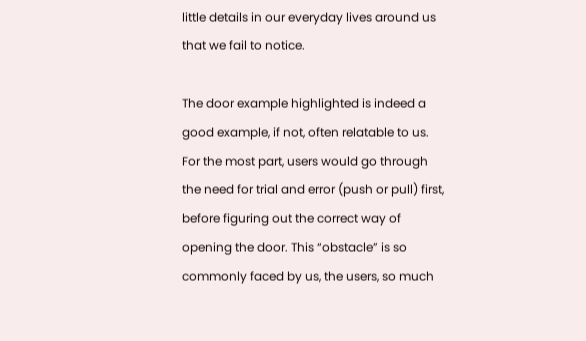little details in our everyday lives around us that we fail to notice.

The door example highlighted is indeed a good example, if not, often relatable to us. For the most part, users would go through the need for trial and error (push or pull) first, before figuring out the correct way of opening the door. This “obstacle” is so commonly faced by us, the users, so much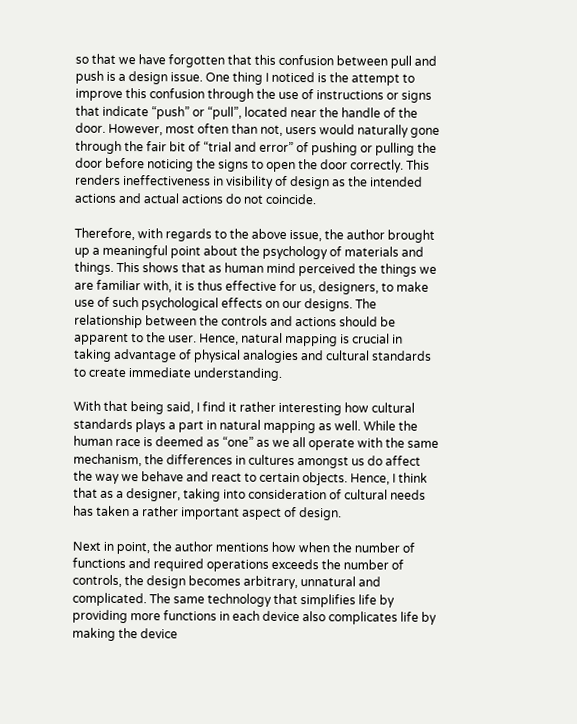so that we have forgotten that this confusion between pull and push is a design issue. One thing I noticed is the attempt to improve this confusion through the use of instructions or signs that indicate “push” or “pull”, located near the handle of the door. However, most often than not, users would naturally gone through the fair bit of “trial and error” of pushing or pulling the door before noticing the signs to open the door correctly. This renders ineffectiveness in visibility of design as the intended actions and actual actions do not coincide.

Therefore, with regards to the above issue, the author brought up a meaningful point about the psychology of materials and things. This shows that as human mind perceived the things we are familiar with, it is thus effective for us, designers, to make use of such psychological effects on our designs. The relationship between the controls and actions should be apparent to the user. Hence, natural mapping is crucial in taking advantage of physical analogies and cultural standards to create immediate understanding.

With that being said, I find it rather interesting how cultural standards plays a part in natural mapping as well. While the human race is deemed as “one” as we all operate with the same mechanism, the differences in cultures amongst us do affect the way we behave and react to certain objects. Hence, I think that as a designer, taking into consideration of cultural needs has taken a rather important aspect of design.

Next in point, the author mentions how when the number of functions and required operations exceeds the number of controls, the design becomes arbitrary, unnatural and complicated. The same technology that simplifies life by providing more functions in each device also complicates life by making the device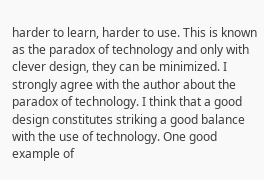harder to learn, harder to use. This is known as the paradox of technology and only with clever design, they can be minimized. I strongly agree with the author about the paradox of technology. I think that a good design constitutes striking a good balance with the use of technology. One good example of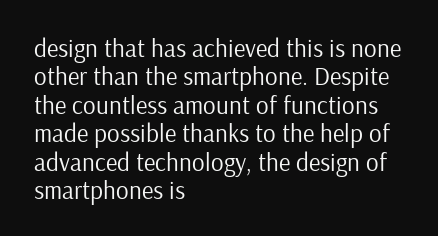design that has achieved this is none other than the smartphone. Despite the countless amount of functions made possible thanks to the help of advanced technology, the design of smartphones is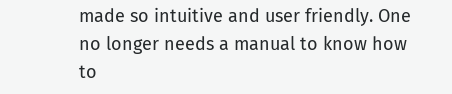made so intuitive and user friendly. One no longer needs a manual to know how to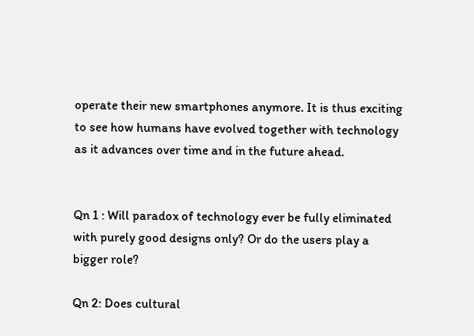operate their new smartphones anymore. It is thus exciting to see how humans have evolved together with technology as it advances over time and in the future ahead.


Qn 1 : Will paradox of technology ever be fully eliminated with purely good designs only? Or do the users play a bigger role?

Qn 2: Does cultural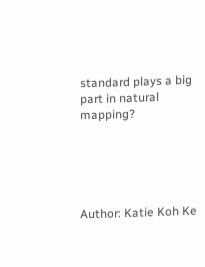standard plays a big part in natural mapping?





Author: Katie Koh Ke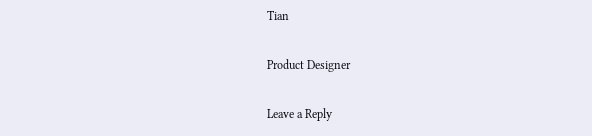Tian

Product Designer

Leave a Reply